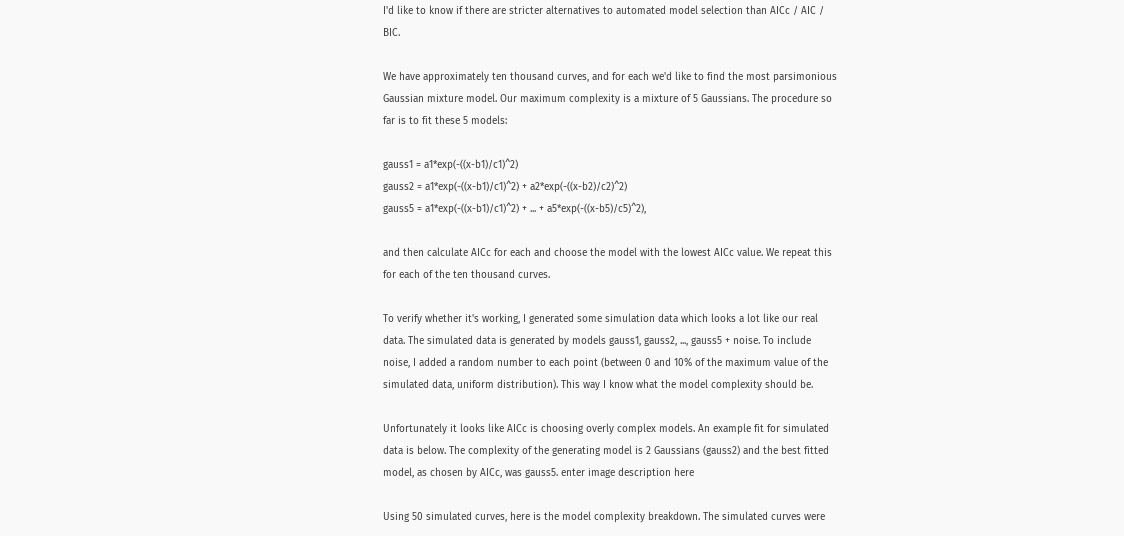I'd like to know if there are stricter alternatives to automated model selection than AICc / AIC / BIC.

We have approximately ten thousand curves, and for each we'd like to find the most parsimonious Gaussian mixture model. Our maximum complexity is a mixture of 5 Gaussians. The procedure so far is to fit these 5 models:

gauss1 = a1*exp(-((x-b1)/c1)^2)
gauss2 = a1*exp(-((x-b1)/c1)^2) + a2*exp(-((x-b2)/c2)^2)
gauss5 = a1*exp(-((x-b1)/c1)^2) + ... + a5*exp(-((x-b5)/c5)^2),

and then calculate AICc for each and choose the model with the lowest AICc value. We repeat this for each of the ten thousand curves.

To verify whether it's working, I generated some simulation data which looks a lot like our real data. The simulated data is generated by models gauss1, gauss2, ..., gauss5 + noise. To include noise, I added a random number to each point (between 0 and 10% of the maximum value of the simulated data, uniform distribution). This way I know what the model complexity should be.

Unfortunately it looks like AICc is choosing overly complex models. An example fit for simulated data is below. The complexity of the generating model is 2 Gaussians (gauss2) and the best fitted model, as chosen by AICc, was gauss5. enter image description here

Using 50 simulated curves, here is the model complexity breakdown. The simulated curves were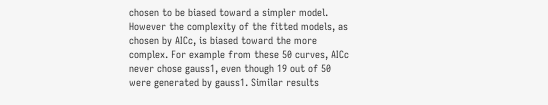chosen to be biased toward a simpler model. However the complexity of the fitted models, as chosen by AICc, is biased toward the more complex. For example from these 50 curves, AICc never chose gauss1, even though 19 out of 50 were generated by gauss1. Similar results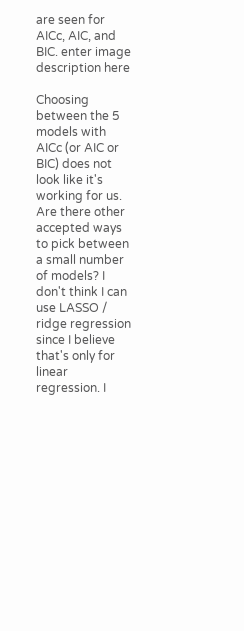are seen for AICc, AIC, and BIC. enter image description here

Choosing between the 5 models with AICc (or AIC or BIC) does not look like it's working for us. Are there other accepted ways to pick between a small number of models? I don't think I can use LASSO / ridge regression since I believe that's only for linear regression. I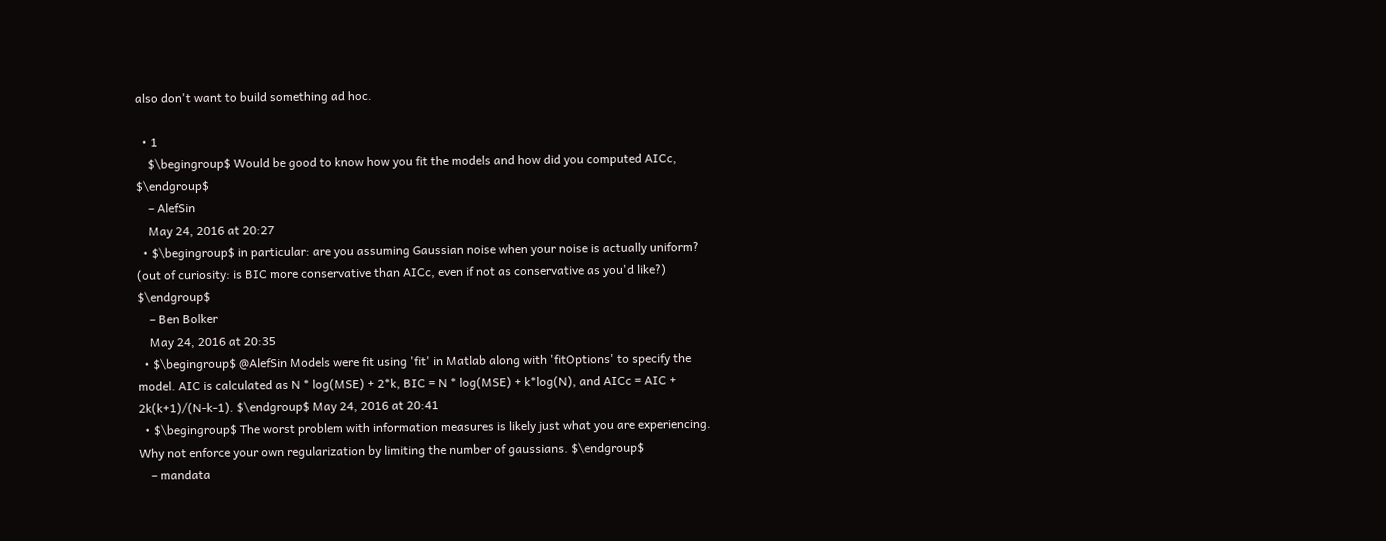also don't want to build something ad hoc.

  • 1
    $\begingroup$ Would be good to know how you fit the models and how did you computed AICc, $\endgroup$
    – AlefSin
    May 24, 2016 at 20:27
  • $\begingroup$ in particular: are you assuming Gaussian noise when your noise is actually uniform? (out of curiosity: is BIC more conservative than AICc, even if not as conservative as you'd like?) $\endgroup$
    – Ben Bolker
    May 24, 2016 at 20:35
  • $\begingroup$ @AlefSin Models were fit using 'fit' in Matlab along with 'fitOptions' to specify the model. AIC is calculated as N * log(MSE) + 2*k, BIC = N * log(MSE) + k*log(N), and AICc = AIC + 2k(k+1)/(N-k-1). $\endgroup$ May 24, 2016 at 20:41
  • $\begingroup$ The worst problem with information measures is likely just what you are experiencing. Why not enforce your own regularization by limiting the number of gaussians. $\endgroup$
    – mandata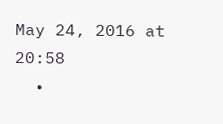May 24, 2016 at 20:58
  •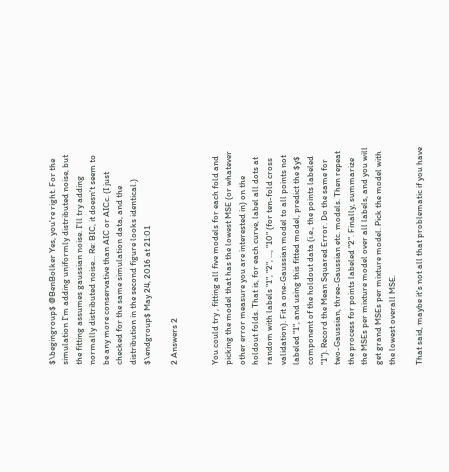$\begingroup$ @BenBolker Yes, you're right. For the simulation I'm adding uniformly distributed noise, but the fitting assumes gaussian noise. I'll try adding normally distributed noise... Re: BIC, it doesn't seem to be any more conservative than AIC or AICc. (I just checked for the same simulation data, and the distribution in the second figure looks identical.) $\endgroup$ May 24, 2016 at 21:01

2 Answers 2


You could try , fitting all five models for each fold and picking the model that has the lowest MSE (or whatever other error measure you are interested in) on the holdout folds. That is, for each curve, label all dots at random with labels "1", "2", ..., "10" (for ten-fold cross validation). Fit a one-Gaussian model to all points not labeled "1", and using this fitted model, predict the $y$ component of the holdout data (i.e., the points labeled "1"). Record the Mean Squared Error. Do the same for two-Gaussian, three-Gaussian etc. models. Then repeat the process for points labeled "2". Finally, summarize the MSEs per mixture model over all labels, and you will get grand MSEs per mixture model. Pick the model with the lowest overall MSE.

That said, maybe it's not all that problematic if you have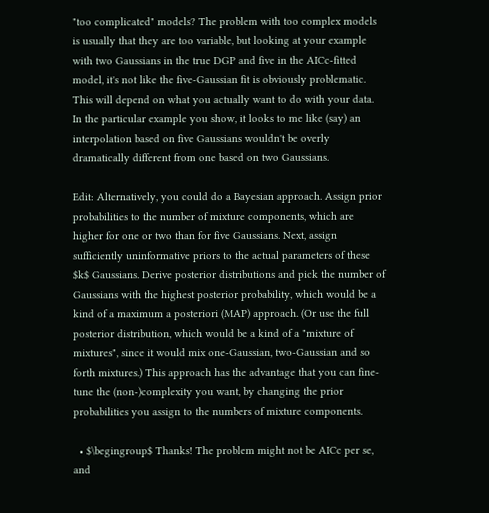"too complicated" models? The problem with too complex models is usually that they are too variable, but looking at your example with two Gaussians in the true DGP and five in the AICc-fitted model, it's not like the five-Gaussian fit is obviously problematic. This will depend on what you actually want to do with your data. In the particular example you show, it looks to me like (say) an interpolation based on five Gaussians wouldn't be overly dramatically different from one based on two Gaussians.

Edit: Alternatively, you could do a Bayesian approach. Assign prior probabilities to the number of mixture components, which are higher for one or two than for five Gaussians. Next, assign sufficiently uninformative priors to the actual parameters of these $k$ Gaussians. Derive posterior distributions and pick the number of Gaussians with the highest posterior probability, which would be a kind of a maximum a posteriori (MAP) approach. (Or use the full posterior distribution, which would be a kind of a "mixture of mixtures", since it would mix one-Gaussian, two-Gaussian and so forth mixtures.) This approach has the advantage that you can fine-tune the (non-)complexity you want, by changing the prior probabilities you assign to the numbers of mixture components.

  • $\begingroup$ Thanks! The problem might not be AICc per se, and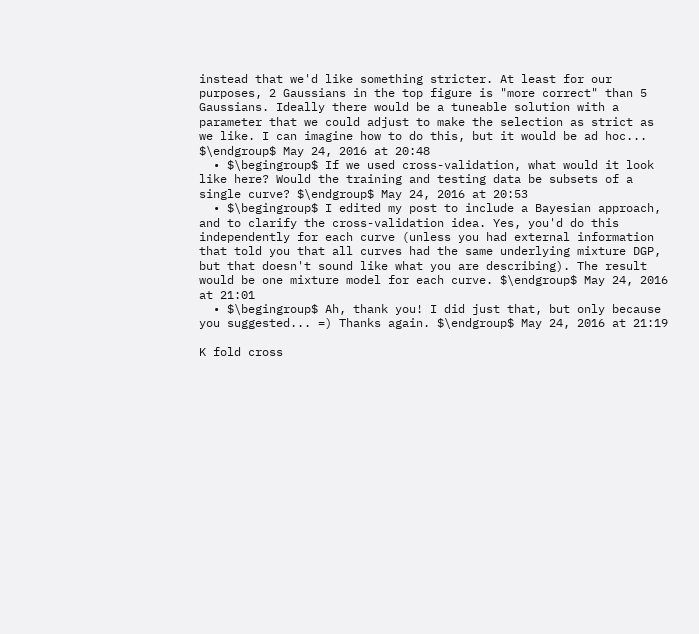instead that we'd like something stricter. At least for our purposes, 2 Gaussians in the top figure is "more correct" than 5 Gaussians. Ideally there would be a tuneable solution with a parameter that we could adjust to make the selection as strict as we like. I can imagine how to do this, but it would be ad hoc... $\endgroup$ May 24, 2016 at 20:48
  • $\begingroup$ If we used cross-validation, what would it look like here? Would the training and testing data be subsets of a single curve? $\endgroup$ May 24, 2016 at 20:53
  • $\begingroup$ I edited my post to include a Bayesian approach, and to clarify the cross-validation idea. Yes, you'd do this independently for each curve (unless you had external information that told you that all curves had the same underlying mixture DGP, but that doesn't sound like what you are describing). The result would be one mixture model for each curve. $\endgroup$ May 24, 2016 at 21:01
  • $\begingroup$ Ah, thank you! I did just that, but only because you suggested... =) Thanks again. $\endgroup$ May 24, 2016 at 21:19

K fold cross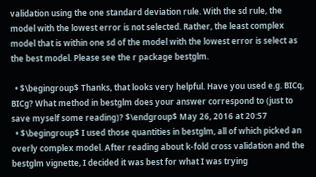validation using the one standard deviation rule. With the sd rule, the model with the lowest error is not selected. Rather, the least complex model that is within one sd of the model with the lowest error is select as the best model. Please see the r package bestglm.

  • $\begingroup$ Thanks, that looks very helpful. Have you used e.g. BICq, BICg? What method in bestglm does your answer correspond to (just to save myself some reading)? $\endgroup$ May 26, 2016 at 20:57
  • $\begingroup$ I used those quantities in bestglm, all of which picked an overly complex model. After reading about k-fold cross validation and the bestglm vignette, I decided it was best for what I was trying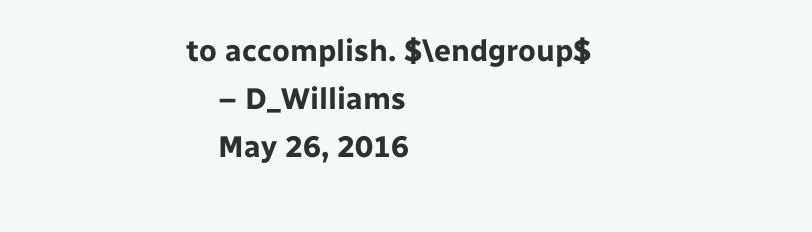to accomplish. $\endgroup$
    – D_Williams
    May 26, 2016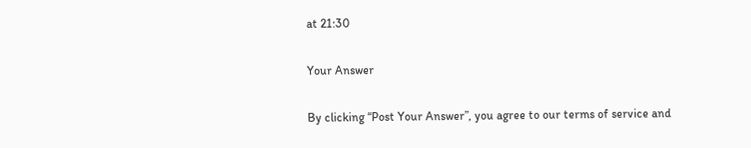at 21:30

Your Answer

By clicking “Post Your Answer”, you agree to our terms of service and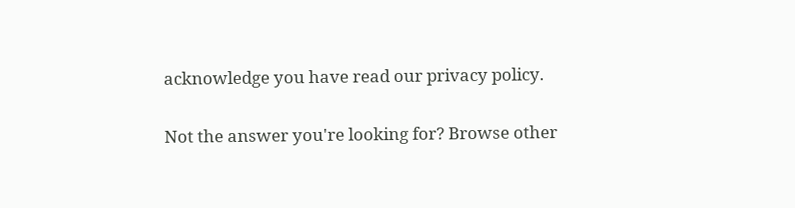acknowledge you have read our privacy policy.

Not the answer you're looking for? Browse other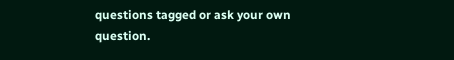questions tagged or ask your own question.